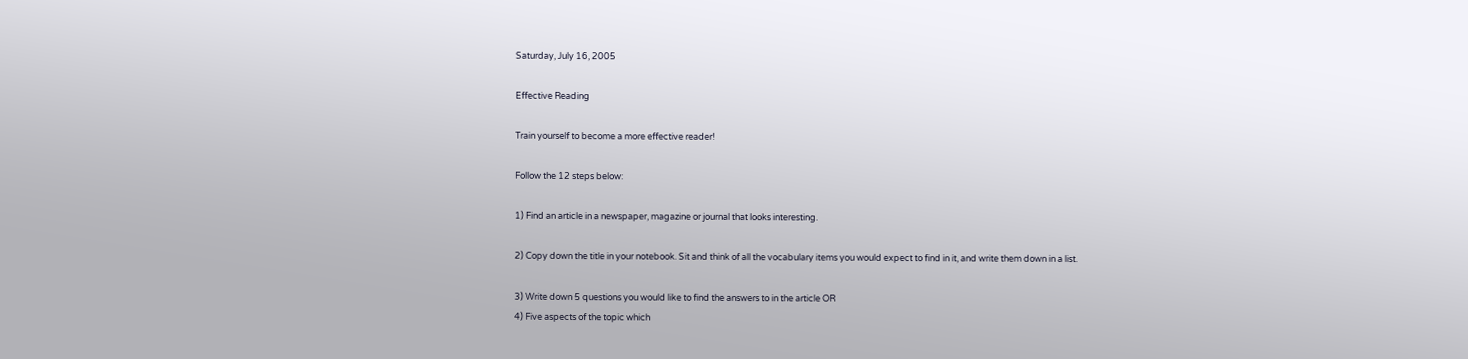Saturday, July 16, 2005

Effective Reading

Train yourself to become a more effective reader!

Follow the 12 steps below:

1) Find an article in a newspaper, magazine or journal that looks interesting.

2) Copy down the title in your notebook. Sit and think of all the vocabulary items you would expect to find in it, and write them down in a list.

3) Write down 5 questions you would like to find the answers to in the article OR
4) Five aspects of the topic which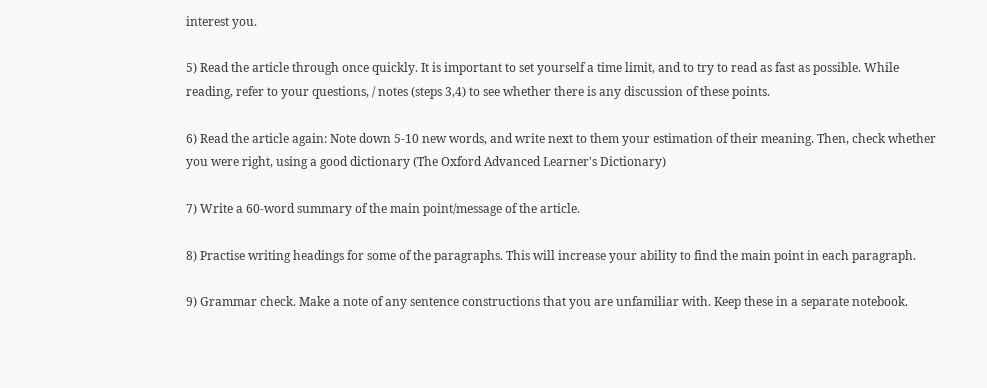interest you.

5) Read the article through once quickly. It is important to set yourself a time limit, and to try to read as fast as possible. While reading, refer to your questions, / notes (steps 3,4) to see whether there is any discussion of these points.

6) Read the article again: Note down 5-10 new words, and write next to them your estimation of their meaning. Then, check whether you were right, using a good dictionary (The Oxford Advanced Learner's Dictionary)

7) Write a 60-word summary of the main point/message of the article.

8) Practise writing headings for some of the paragraphs. This will increase your ability to find the main point in each paragraph.

9) Grammar check. Make a note of any sentence constructions that you are unfamiliar with. Keep these in a separate notebook.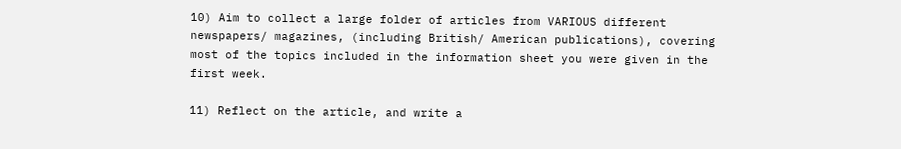10) Aim to collect a large folder of articles from VARIOUS different newspapers/ magazines, (including British/ American publications), covering most of the topics included in the information sheet you were given in the first week.

11) Reflect on the article, and write a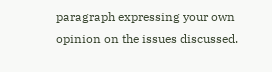paragraph expressing your own opinion on the issues discussed.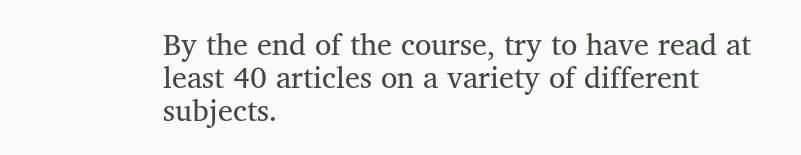By the end of the course, try to have read at least 40 articles on a variety of different subjects.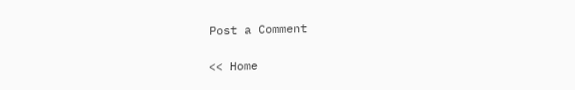Post a Comment

<< Home